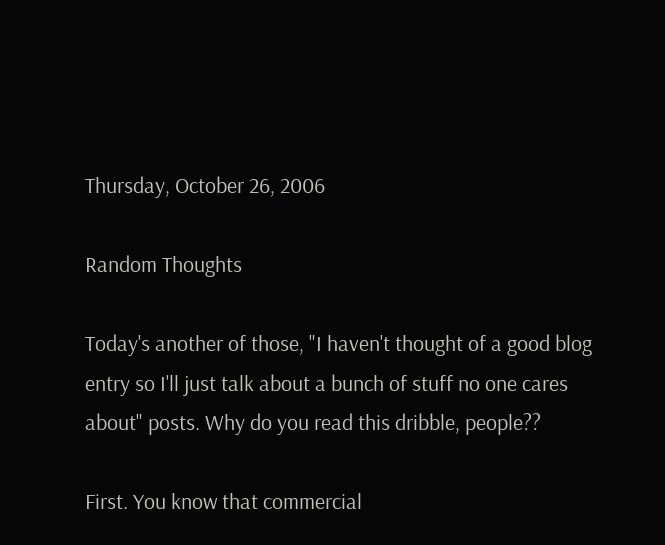Thursday, October 26, 2006

Random Thoughts

Today's another of those, "I haven't thought of a good blog entry so I'll just talk about a bunch of stuff no one cares about" posts. Why do you read this dribble, people??

First. You know that commercial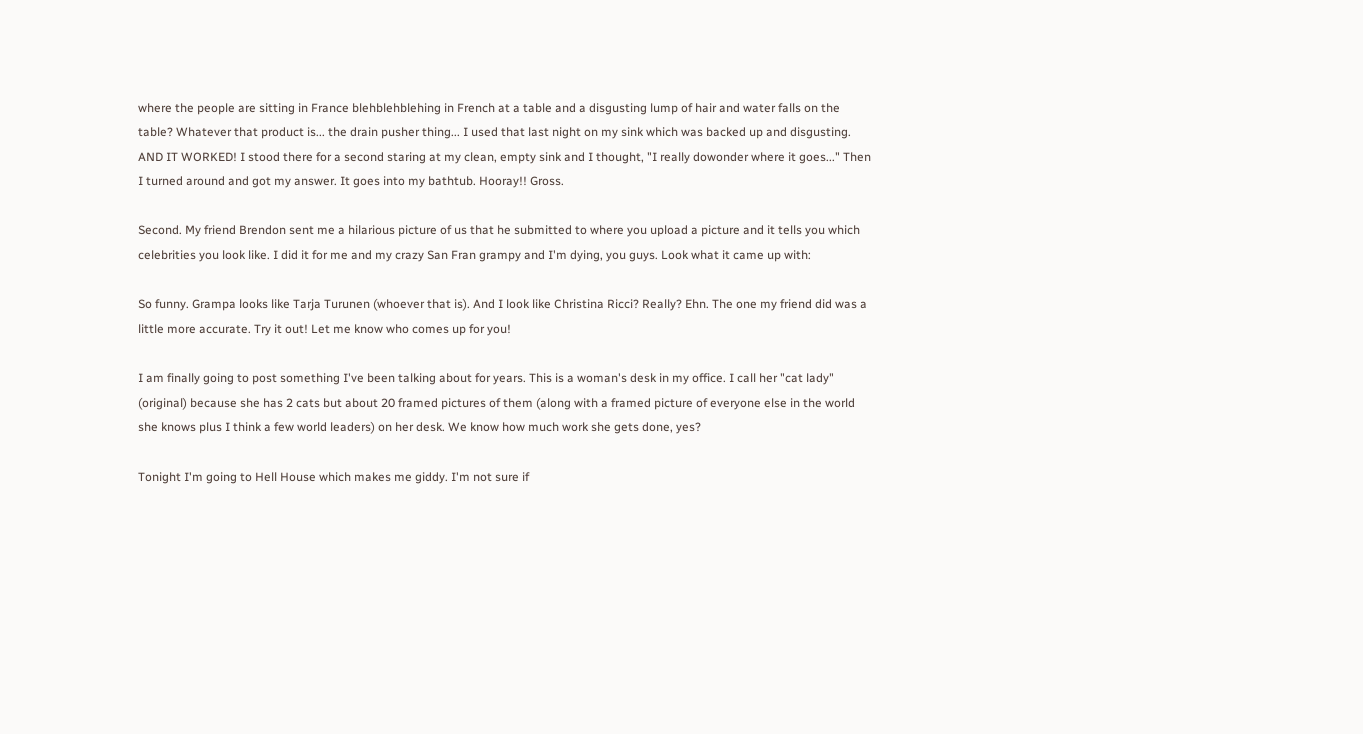where the people are sitting in France blehblehblehing in French at a table and a disgusting lump of hair and water falls on the table? Whatever that product is... the drain pusher thing... I used that last night on my sink which was backed up and disgusting. AND IT WORKED! I stood there for a second staring at my clean, empty sink and I thought, "I really dowonder where it goes..." Then I turned around and got my answer. It goes into my bathtub. Hooray!! Gross.

Second. My friend Brendon sent me a hilarious picture of us that he submitted to where you upload a picture and it tells you which celebrities you look like. I did it for me and my crazy San Fran grampy and I'm dying, you guys. Look what it came up with:

So funny. Grampa looks like Tarja Turunen (whoever that is). And I look like Christina Ricci? Really? Ehn. The one my friend did was a little more accurate. Try it out! Let me know who comes up for you!

I am finally going to post something I've been talking about for years. This is a woman's desk in my office. I call her "cat lady" (original) because she has 2 cats but about 20 framed pictures of them (along with a framed picture of everyone else in the world she knows plus I think a few world leaders) on her desk. We know how much work she gets done, yes?

Tonight I'm going to Hell House which makes me giddy. I'm not sure if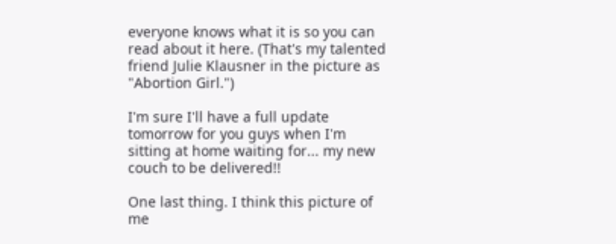everyone knows what it is so you can read about it here. (That's my talented friend Julie Klausner in the picture as "Abortion Girl.")

I'm sure I'll have a full update tomorrow for you guys when I'm sitting at home waiting for... my new couch to be delivered!!

One last thing. I think this picture of me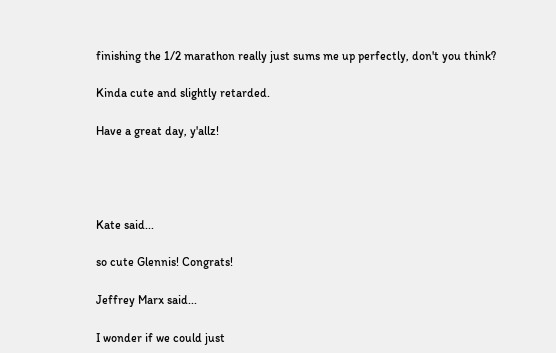finishing the 1/2 marathon really just sums me up perfectly, don't you think?

Kinda cute and slightly retarded.

Have a great day, y'allz!




Kate said...

so cute Glennis! Congrats!

Jeffrey Marx said...

I wonder if we could just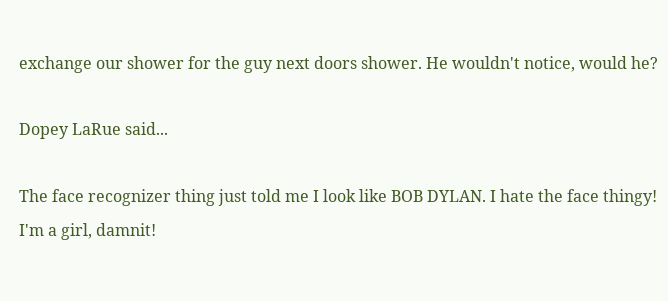exchange our shower for the guy next doors shower. He wouldn't notice, would he?

Dopey LaRue said...

The face recognizer thing just told me I look like BOB DYLAN. I hate the face thingy! I'm a girl, damnit!